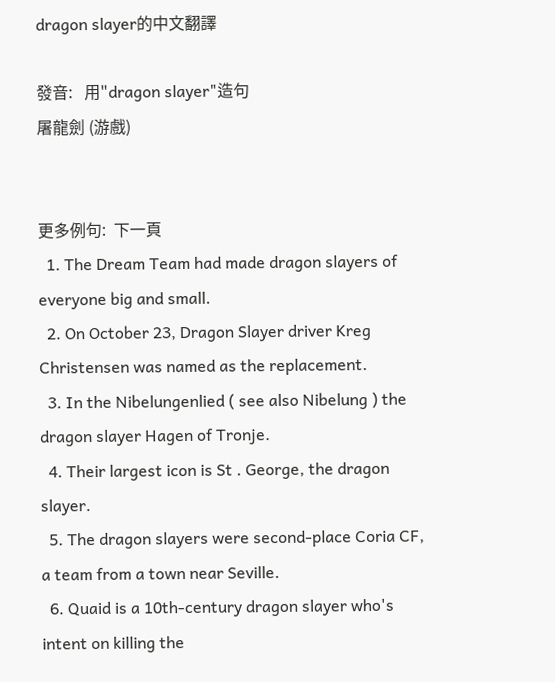dragon slayer的中文翻譯

發音:   用"dragon slayer"造句
屠龍劍 (游戲)


更多例句:  下一頁
  1. The Dream Team had made dragon slayers of everyone big and small.
  2. On October 23, Dragon Slayer driver Kreg Christensen was named as the replacement.
  3. In the Nibelungenlied ( see also Nibelung ) the dragon slayer Hagen of Tronje.
  4. Their largest icon is St . George, the dragon slayer.
  5. The dragon slayers were second-place Coria CF, a team from a town near Seville.
  6. Quaid is a 10th-century dragon slayer who's intent on killing the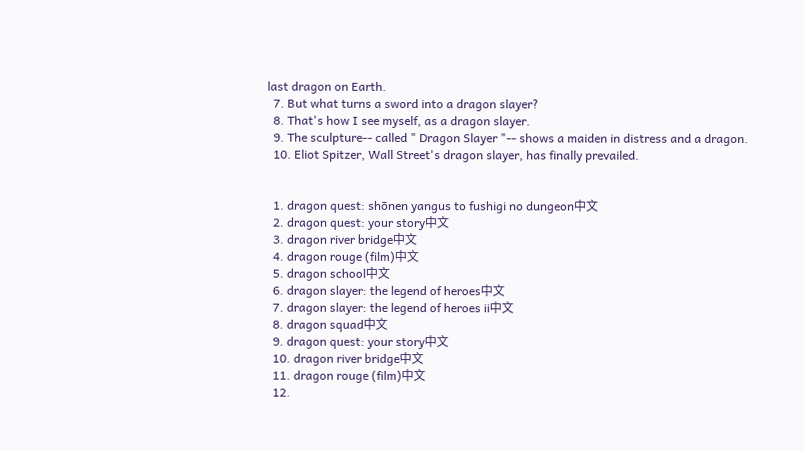last dragon on Earth.
  7. But what turns a sword into a dragon slayer?
  8. That's how I see myself, as a dragon slayer.
  9. The sculpture-- called " Dragon Slayer "-- shows a maiden in distress and a dragon.
  10. Eliot Spitzer, Wall Street's dragon slayer, has finally prevailed.


  1. dragon quest: shōnen yangus to fushigi no dungeon中文
  2. dragon quest: your story中文
  3. dragon river bridge中文
  4. dragon rouge (film)中文
  5. dragon school中文
  6. dragon slayer: the legend of heroes中文
  7. dragon slayer: the legend of heroes ii中文
  8. dragon squad中文
  9. dragon quest: your story中文
  10. dragon river bridge中文
  11. dragon rouge (film)中文
  12.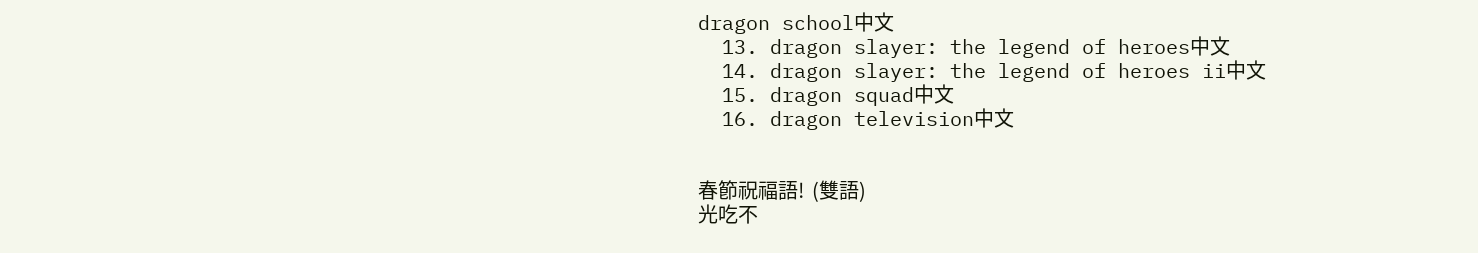dragon school中文
  13. dragon slayer: the legend of heroes中文
  14. dragon slayer: the legend of heroes ii中文
  15. dragon squad中文
  16. dragon television中文


春節祝福語!  (雙語)
光吃不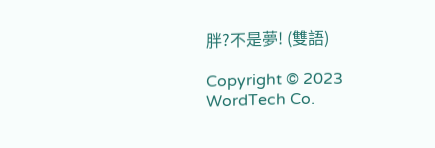胖?不是夢! (雙語)

Copyright © 2023 WordTech Co.